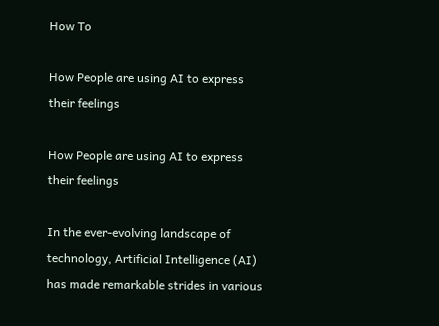How To

How People are using AI to express their feelings

How People are using AI to express their feelings

In the ever-evolving landscape of technology, Artificial Intelligence (AI) has made remarkable strides in various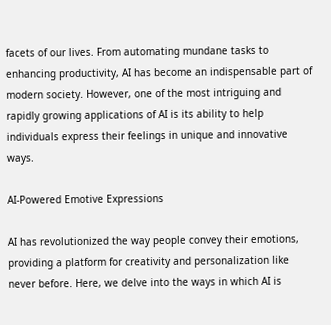facets of our lives. From automating mundane tasks to enhancing productivity, AI has become an indispensable part of modern society. However, one of the most intriguing and rapidly growing applications of AI is its ability to help individuals express their feelings in unique and innovative ways.

AI-Powered Emotive Expressions

AI has revolutionized the way people convey their emotions, providing a platform for creativity and personalization like never before. Here, we delve into the ways in which AI is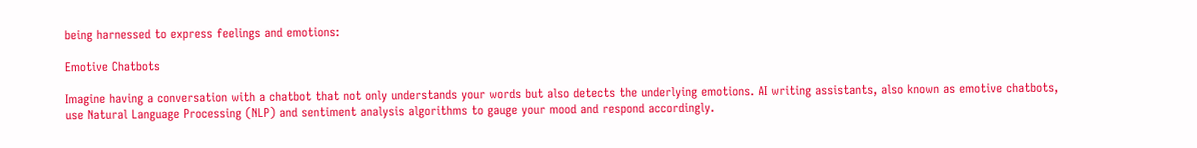being harnessed to express feelings and emotions:

Emotive Chatbots

Imagine having a conversation with a chatbot that not only understands your words but also detects the underlying emotions. AI writing assistants, also known as emotive chatbots, use Natural Language Processing (NLP) and sentiment analysis algorithms to gauge your mood and respond accordingly.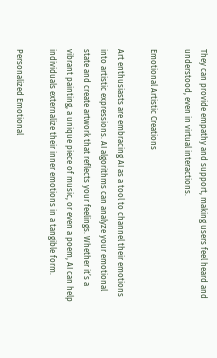They can provide empathy and support, making users feel heard and understood, even in virtual interactions.

Emotional Artistic Creations

Art enthusiasts are embracing AI as a tool to channel their emotions into artistic expressions. AI algorithms can analyze your emotional state and create artwork that reflects your feelings. Whether it’s a vibrant painting, a unique piece of music, or even a poem, AI can help individuals externalize their inner emotions in a tangible form.

Personalized Emotional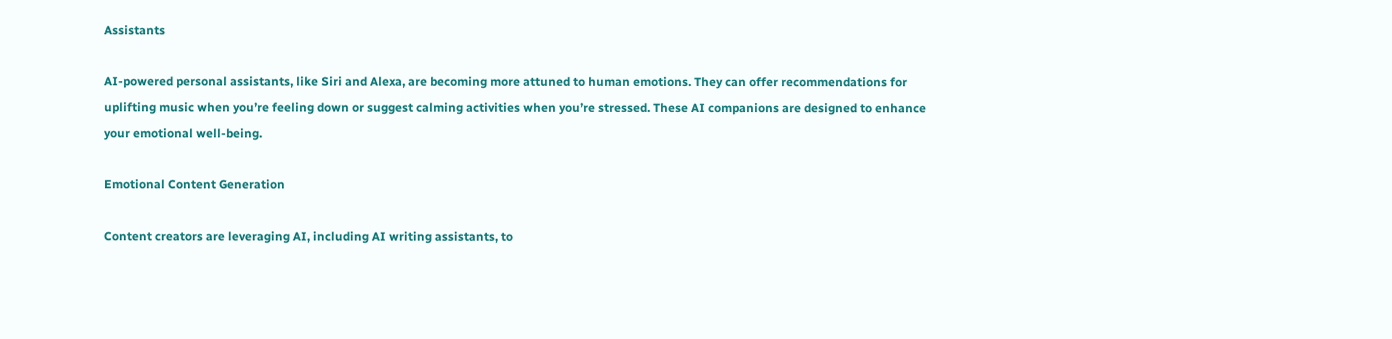Assistants

AI-powered personal assistants, like Siri and Alexa, are becoming more attuned to human emotions. They can offer recommendations for uplifting music when you’re feeling down or suggest calming activities when you’re stressed. These AI companions are designed to enhance your emotional well-being.

Emotional Content Generation

Content creators are leveraging AI, including AI writing assistants, to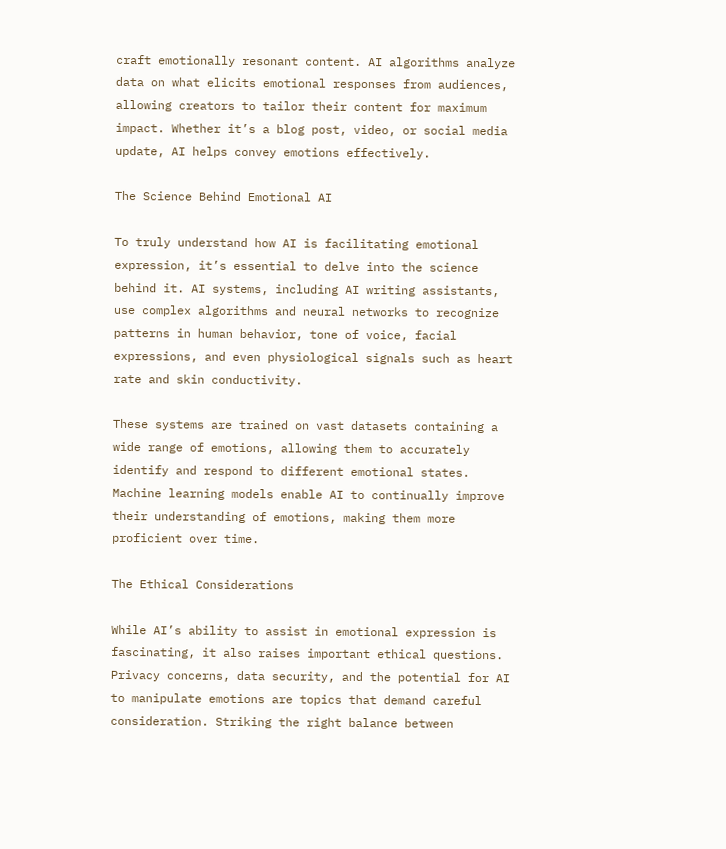craft emotionally resonant content. AI algorithms analyze data on what elicits emotional responses from audiences, allowing creators to tailor their content for maximum impact. Whether it’s a blog post, video, or social media update, AI helps convey emotions effectively.

The Science Behind Emotional AI

To truly understand how AI is facilitating emotional expression, it’s essential to delve into the science behind it. AI systems, including AI writing assistants, use complex algorithms and neural networks to recognize patterns in human behavior, tone of voice, facial expressions, and even physiological signals such as heart rate and skin conductivity.

These systems are trained on vast datasets containing a wide range of emotions, allowing them to accurately identify and respond to different emotional states. Machine learning models enable AI to continually improve their understanding of emotions, making them more proficient over time.

The Ethical Considerations

While AI’s ability to assist in emotional expression is fascinating, it also raises important ethical questions. Privacy concerns, data security, and the potential for AI to manipulate emotions are topics that demand careful consideration. Striking the right balance between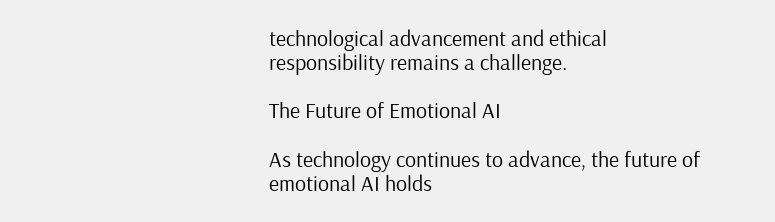technological advancement and ethical responsibility remains a challenge.

The Future of Emotional AI

As technology continues to advance, the future of emotional AI holds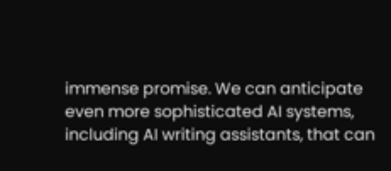immense promise. We can anticipate even more sophisticated AI systems, including AI writing assistants, that can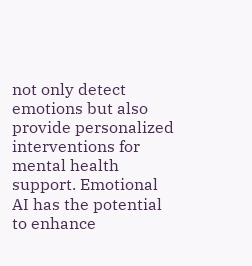not only detect emotions but also provide personalized interventions for mental health support. Emotional AI has the potential to enhance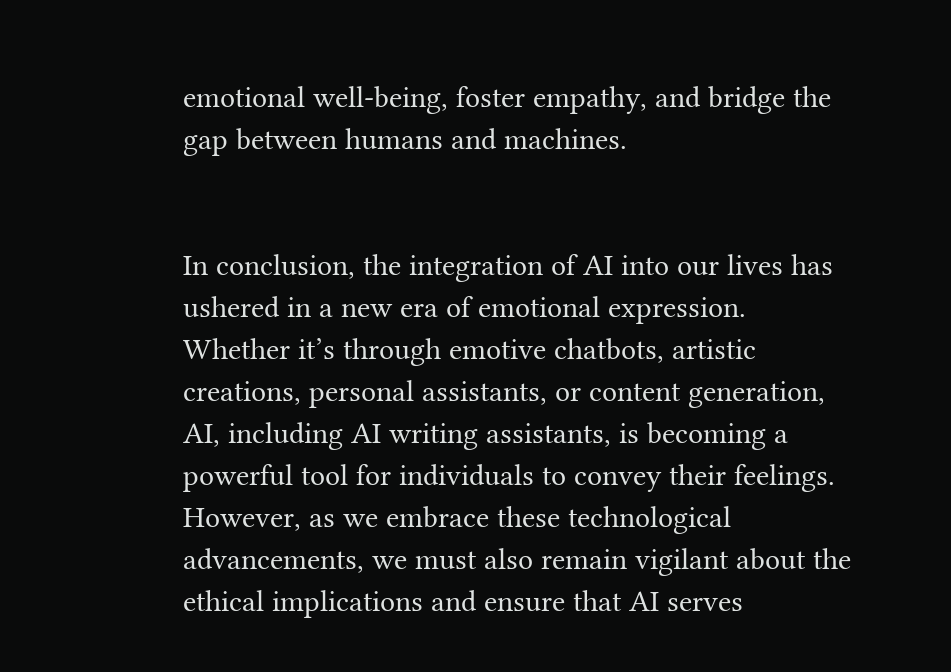emotional well-being, foster empathy, and bridge the gap between humans and machines.


In conclusion, the integration of AI into our lives has ushered in a new era of emotional expression. Whether it’s through emotive chatbots, artistic creations, personal assistants, or content generation, AI, including AI writing assistants, is becoming a powerful tool for individuals to convey their feelings. However, as we embrace these technological advancements, we must also remain vigilant about the ethical implications and ensure that AI serves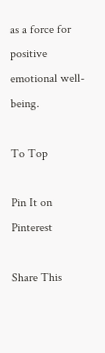as a force for positive emotional well-being.

To Top

Pin It on Pinterest

Share This